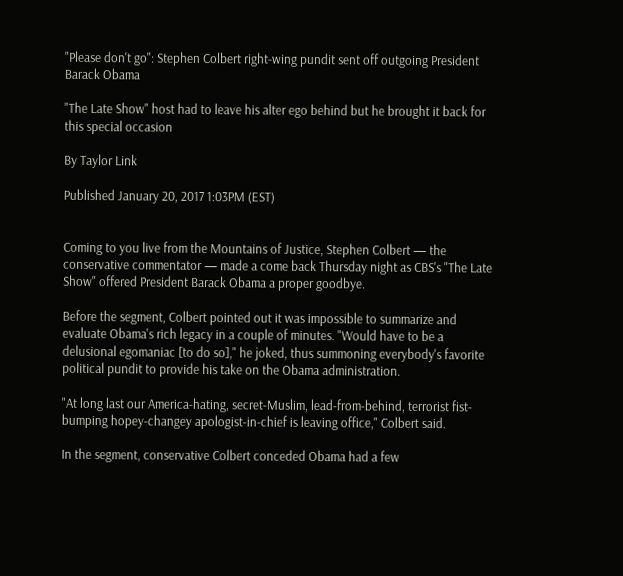"Please don't go": Stephen Colbert right-wing pundit sent off outgoing President Barack Obama

"The Late Show" host had to leave his alter ego behind but he brought it back for this special occasion

By Taylor Link

Published January 20, 2017 1:03PM (EST)


Coming to you live from the Mountains of Justice, Stephen Colbert — the conservative commentator — made a come back Thursday night as CBS's "The Late Show" offered President Barack Obama a proper goodbye.

Before the segment, Colbert pointed out it was impossible to summarize and evaluate Obama's rich legacy in a couple of minutes. "Would have to be a delusional egomaniac [to do so]," he joked, thus summoning everybody's favorite political pundit to provide his take on the Obama administration.

"At long last our America-hating, secret-Muslim, lead-from-behind, terrorist fist-bumping hopey-changey apologist-in-chief is leaving office," Colbert said.

In the segment, conservative Colbert conceded Obama had a few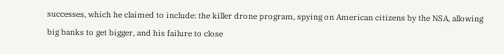successes, which he claimed to include: the killer drone program, spying on American citizens by the NSA, allowing big banks to get bigger, and his failure to close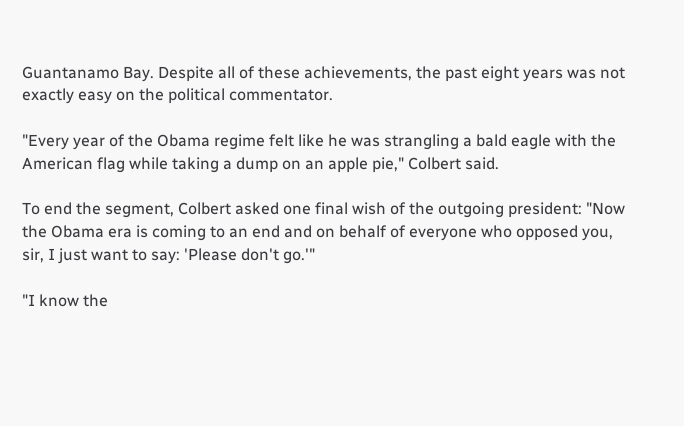Guantanamo Bay. Despite all of these achievements, the past eight years was not exactly easy on the political commentator.

"Every year of the Obama regime felt like he was strangling a bald eagle with the American flag while taking a dump on an apple pie," Colbert said.

To end the segment, Colbert asked one final wish of the outgoing president: "Now the Obama era is coming to an end and on behalf of everyone who opposed you, sir, I just want to say: 'Please don't go.'"

"I know the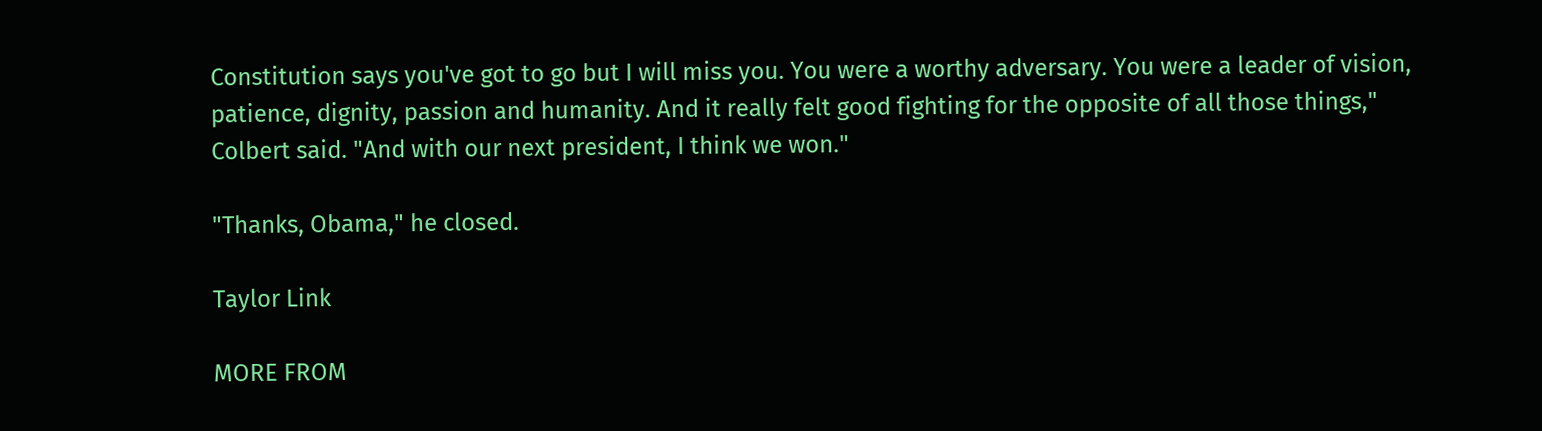Constitution says you've got to go but I will miss you. You were a worthy adversary. You were a leader of vision, patience, dignity, passion and humanity. And it really felt good fighting for the opposite of all those things," Colbert said. "And with our next president, I think we won."

"Thanks, Obama," he closed.

Taylor Link

MORE FROM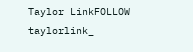Taylor LinkFOLLOW taylorlink_